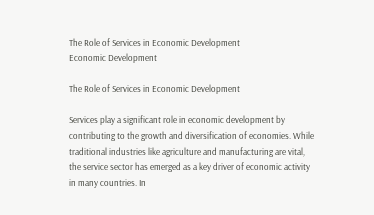The Role of Services in Economic Development
Economic Development

The Role of Services in Economic Development

Services play a significant role in economic development by contributing to the growth and diversification of economies. While traditional industries like agriculture and manufacturing are vital, the service sector has emerged as a key driver of economic activity in many countries. In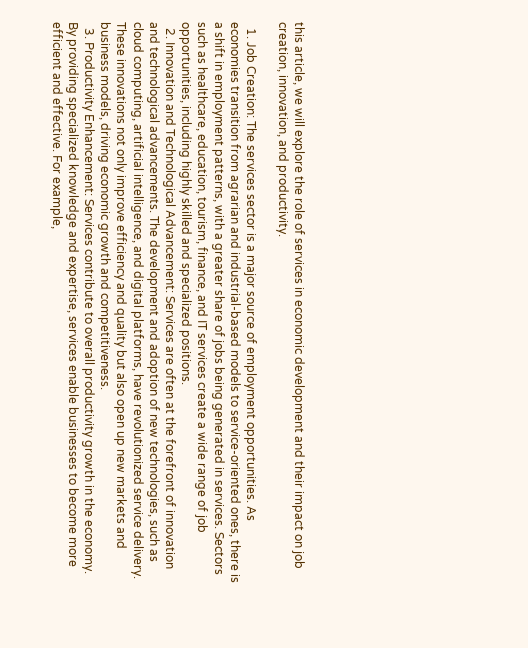this article, we will explore the role of services in economic development and their impact on job creation, innovation, and productivity.

  1. Job Creation: The services sector is a major source of employment opportunities. As economies transition from agrarian and industrial-based models to service-oriented ones, there is a shift in employment patterns, with a greater share of jobs being generated in services. Sectors such as healthcare, education, tourism, finance, and IT services create a wide range of job opportunities, including highly skilled and specialized positions.
  2. Innovation and Technological Advancement: Services are often at the forefront of innovation and technological advancements. The development and adoption of new technologies, such as cloud computing, artificial intelligence, and digital platforms, have revolutionized service delivery. These innovations not only improve efficiency and quality but also open up new markets and business models, driving economic growth and competitiveness.
  3. Productivity Enhancement: Services contribute to overall productivity growth in the economy. By providing specialized knowledge and expertise, services enable businesses to become more efficient and effective. For example,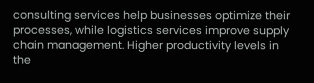consulting services help businesses optimize their processes, while logistics services improve supply chain management. Higher productivity levels in the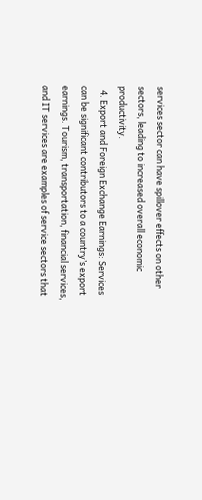services sector can have spillover effects on other sectors, leading to increased overall economic productivity.
  4. Export and Foreign Exchange Earnings: Services can be significant contributors to a country’s export earnings. Tourism, transportation, financial services, and IT services are examples of service sectors that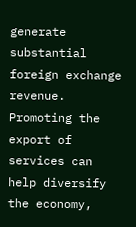generate substantial foreign exchange revenue. Promoting the export of services can help diversify the economy,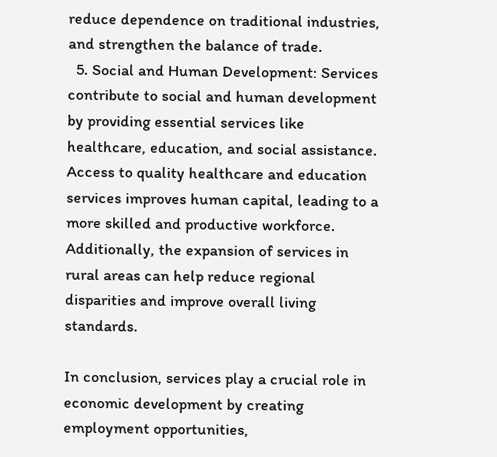reduce dependence on traditional industries, and strengthen the balance of trade.
  5. Social and Human Development: Services contribute to social and human development by providing essential services like healthcare, education, and social assistance. Access to quality healthcare and education services improves human capital, leading to a more skilled and productive workforce. Additionally, the expansion of services in rural areas can help reduce regional disparities and improve overall living standards.

In conclusion, services play a crucial role in economic development by creating employment opportunities,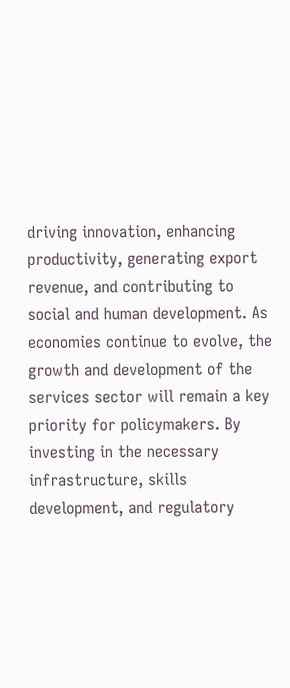driving innovation, enhancing productivity, generating export revenue, and contributing to social and human development. As economies continue to evolve, the growth and development of the services sector will remain a key priority for policymakers. By investing in the necessary infrastructure, skills development, and regulatory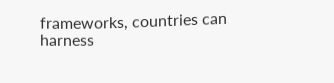frameworks, countries can harness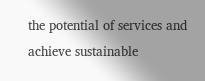the potential of services and achieve sustainable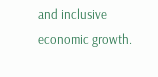and inclusive economic growth.